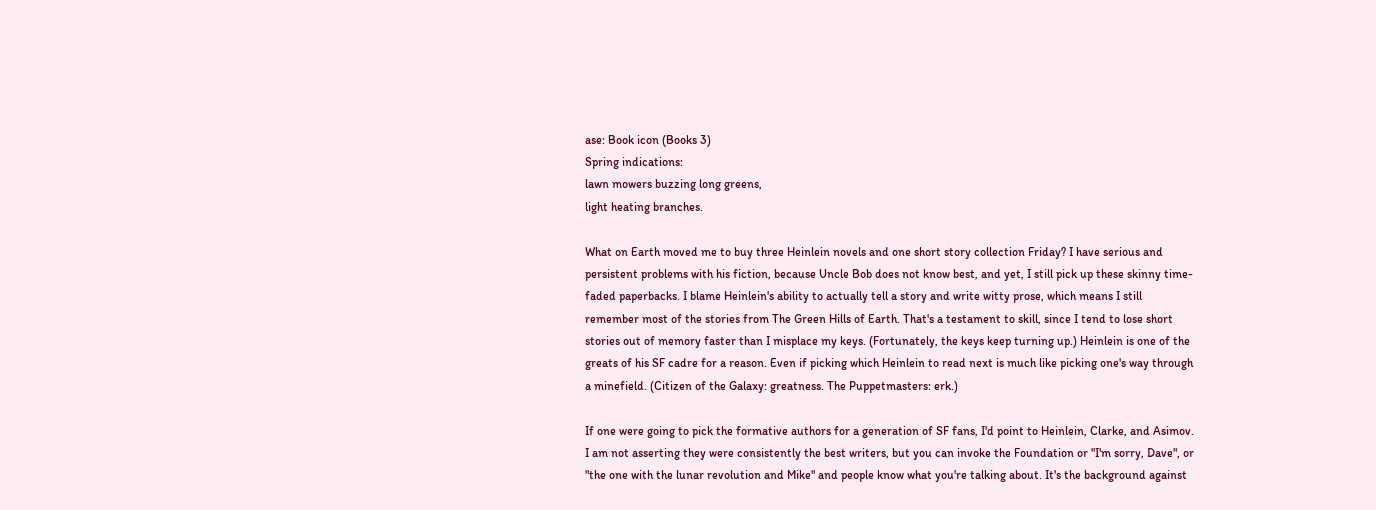ase: Book icon (Books 3)
Spring indications:
lawn mowers buzzing long greens,
light heating branches.

What on Earth moved me to buy three Heinlein novels and one short story collection Friday? I have serious and persistent problems with his fiction, because Uncle Bob does not know best, and yet, I still pick up these skinny time-faded paperbacks. I blame Heinlein's ability to actually tell a story and write witty prose, which means I still remember most of the stories from The Green Hills of Earth. That's a testament to skill, since I tend to lose short stories out of memory faster than I misplace my keys. (Fortunately, the keys keep turning up.) Heinlein is one of the greats of his SF cadre for a reason. Even if picking which Heinlein to read next is much like picking one's way through a minefield. (Citizen of the Galaxy: greatness. The Puppetmasters: erk.)

If one were going to pick the formative authors for a generation of SF fans, I'd point to Heinlein, Clarke, and Asimov. I am not asserting they were consistently the best writers, but you can invoke the Foundation or "I'm sorry, Dave", or "the one with the lunar revolution and Mike" and people know what you're talking about. It's the background against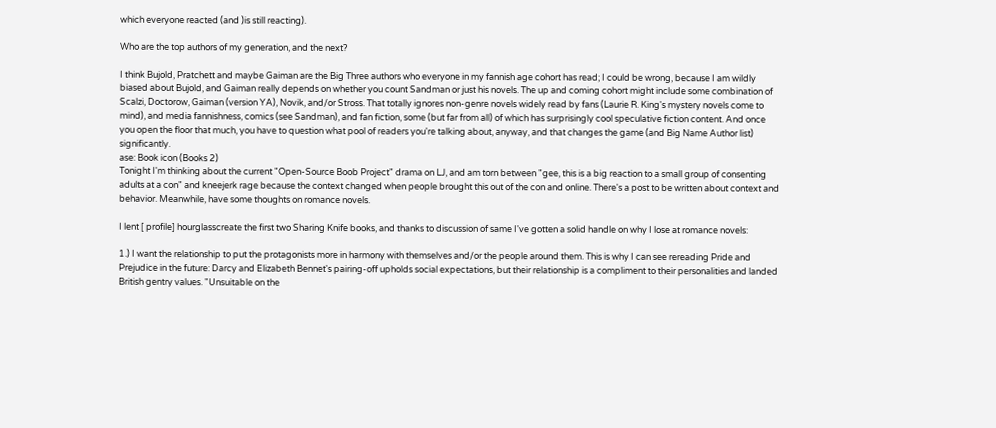which everyone reacted (and )is still reacting).

Who are the top authors of my generation, and the next?

I think Bujold, Pratchett and maybe Gaiman are the Big Three authors who everyone in my fannish age cohort has read; I could be wrong, because I am wildly biased about Bujold, and Gaiman really depends on whether you count Sandman or just his novels. The up and coming cohort might include some combination of Scalzi, Doctorow, Gaiman (version YA), Novik, and/or Stross. That totally ignores non-genre novels widely read by fans (Laurie R. King's mystery novels come to mind), and media fannishness, comics (see Sandman), and fan fiction, some (but far from all) of which has surprisingly cool speculative fiction content. And once you open the floor that much, you have to question what pool of readers you're talking about, anyway, and that changes the game (and Big Name Author list) significantly.
ase: Book icon (Books 2)
Tonight I'm thinking about the current "Open-Source Boob Project" drama on LJ, and am torn between "gee, this is a big reaction to a small group of consenting adults at a con" and kneejerk rage because the context changed when people brought this out of the con and online. There's a post to be written about context and behavior. Meanwhile, have some thoughts on romance novels.

I lent [ profile] hourglasscreate the first two Sharing Knife books, and thanks to discussion of same I've gotten a solid handle on why I lose at romance novels:

1.) I want the relationship to put the protagonists more in harmony with themselves and/or the people around them. This is why I can see rereading Pride and Prejudice in the future: Darcy and Elizabeth Bennet's pairing-off upholds social expectations, but their relationship is a compliment to their personalities and landed British gentry values. "Unsuitable on the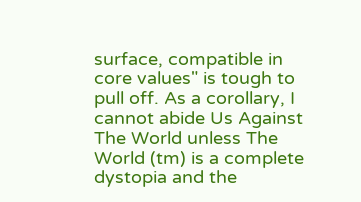surface, compatible in core values" is tough to pull off. As a corollary, I cannot abide Us Against The World unless The World (tm) is a complete dystopia and the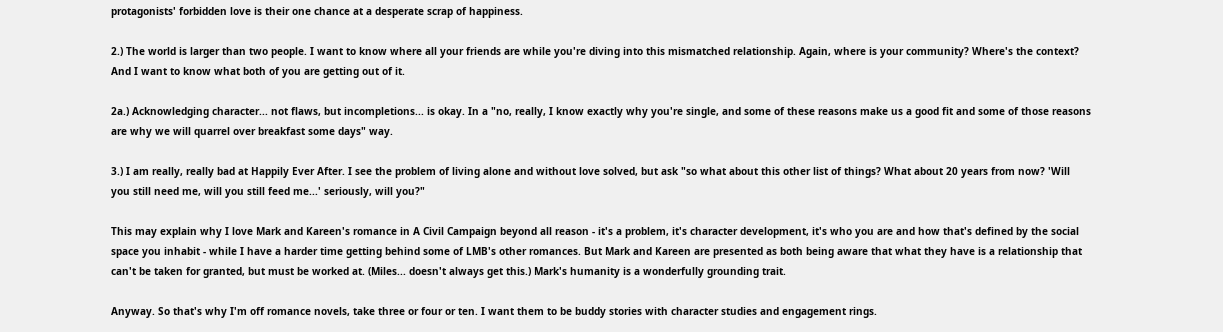protagonists' forbidden love is their one chance at a desperate scrap of happiness.

2.) The world is larger than two people. I want to know where all your friends are while you're diving into this mismatched relationship. Again, where is your community? Where's the context? And I want to know what both of you are getting out of it.

2a.) Acknowledging character... not flaws, but incompletions... is okay. In a "no, really, I know exactly why you're single, and some of these reasons make us a good fit and some of those reasons are why we will quarrel over breakfast some days" way.

3.) I am really, really bad at Happily Ever After. I see the problem of living alone and without love solved, but ask "so what about this other list of things? What about 20 years from now? 'Will you still need me, will you still feed me...' seriously, will you?"

This may explain why I love Mark and Kareen's romance in A Civil Campaign beyond all reason - it's a problem, it's character development, it's who you are and how that's defined by the social space you inhabit - while I have a harder time getting behind some of LMB's other romances. But Mark and Kareen are presented as both being aware that what they have is a relationship that can't be taken for granted, but must be worked at. (Miles... doesn't always get this.) Mark's humanity is a wonderfully grounding trait.

Anyway. So that's why I'm off romance novels, take three or four or ten. I want them to be buddy stories with character studies and engagement rings.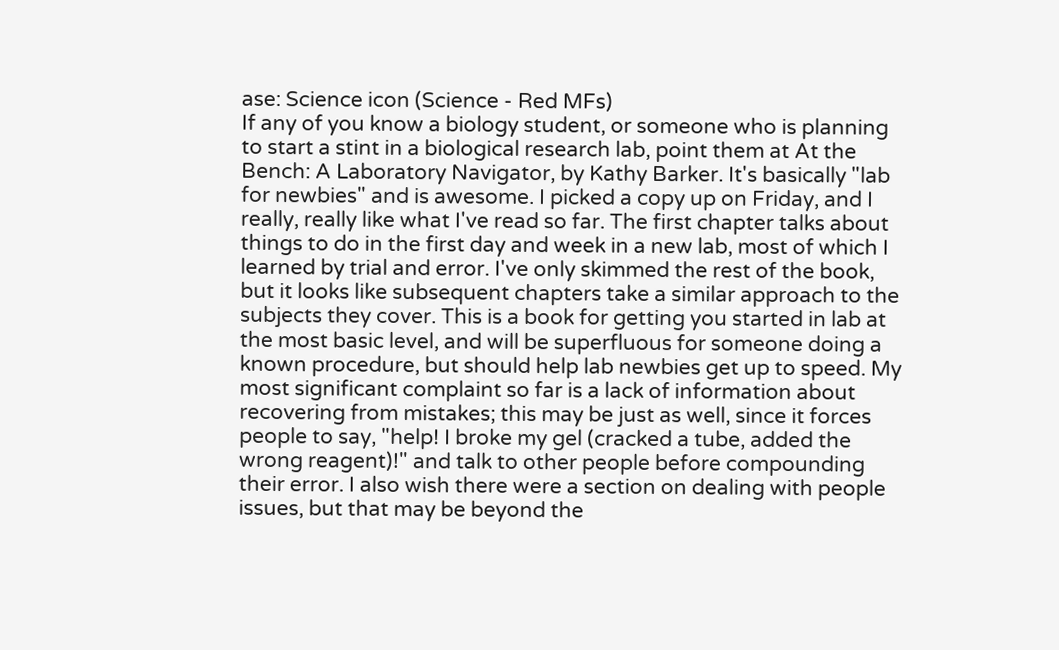ase: Science icon (Science - Red MFs)
If any of you know a biology student, or someone who is planning to start a stint in a biological research lab, point them at At the Bench: A Laboratory Navigator, by Kathy Barker. It's basically "lab for newbies" and is awesome. I picked a copy up on Friday, and I really, really like what I've read so far. The first chapter talks about things to do in the first day and week in a new lab, most of which I learned by trial and error. I've only skimmed the rest of the book, but it looks like subsequent chapters take a similar approach to the subjects they cover. This is a book for getting you started in lab at the most basic level, and will be superfluous for someone doing a known procedure, but should help lab newbies get up to speed. My most significant complaint so far is a lack of information about recovering from mistakes; this may be just as well, since it forces people to say, "help! I broke my gel (cracked a tube, added the wrong reagent)!" and talk to other people before compounding their error. I also wish there were a section on dealing with people issues, but that may be beyond the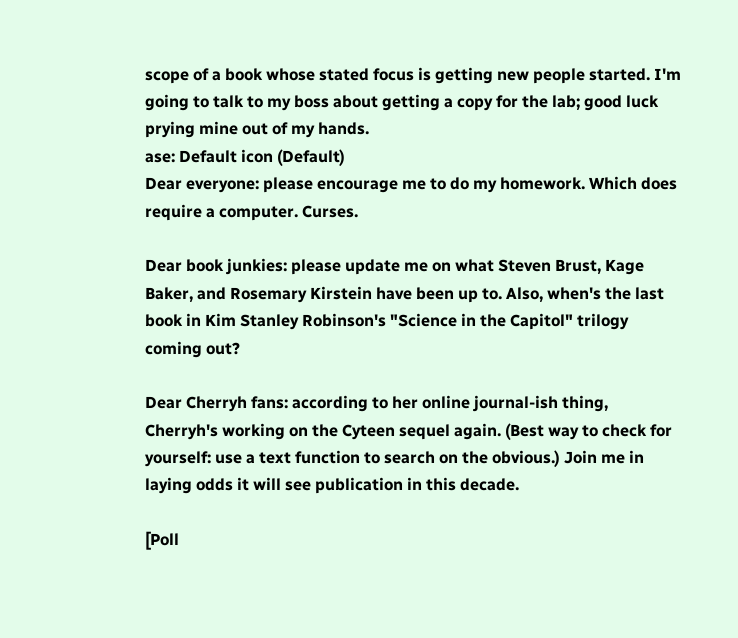scope of a book whose stated focus is getting new people started. I'm going to talk to my boss about getting a copy for the lab; good luck prying mine out of my hands.
ase: Default icon (Default)
Dear everyone: please encourage me to do my homework. Which does require a computer. Curses.

Dear book junkies: please update me on what Steven Brust, Kage Baker, and Rosemary Kirstein have been up to. Also, when's the last book in Kim Stanley Robinson's "Science in the Capitol" trilogy coming out?

Dear Cherryh fans: according to her online journal-ish thing, Cherryh's working on the Cyteen sequel again. (Best way to check for yourself: use a text function to search on the obvious.) Join me in laying odds it will see publication in this decade.

[Poll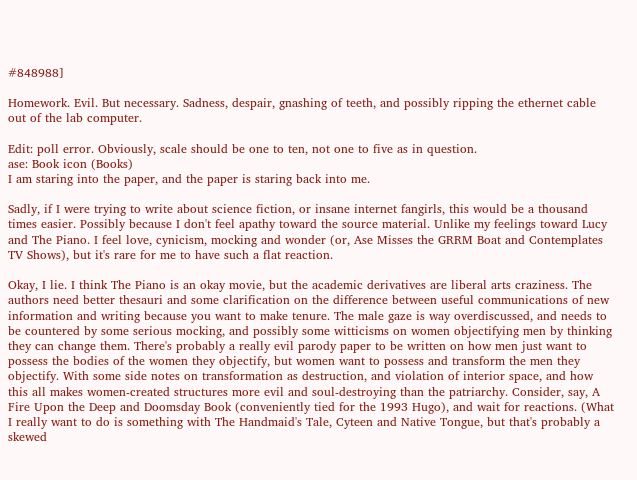#848988]

Homework. Evil. But necessary. Sadness, despair, gnashing of teeth, and possibly ripping the ethernet cable out of the lab computer.

Edit: poll error. Obviously, scale should be one to ten, not one to five as in question.
ase: Book icon (Books)
I am staring into the paper, and the paper is staring back into me.

Sadly, if I were trying to write about science fiction, or insane internet fangirls, this would be a thousand times easier. Possibly because I don't feel apathy toward the source material. Unlike my feelings toward Lucy and The Piano. I feel love, cynicism, mocking and wonder (or, Ase Misses the GRRM Boat and Contemplates TV Shows), but it's rare for me to have such a flat reaction.

Okay, I lie. I think The Piano is an okay movie, but the academic derivatives are liberal arts craziness. The authors need better thesauri and some clarification on the difference between useful communications of new information and writing because you want to make tenure. The male gaze is way overdiscussed, and needs to be countered by some serious mocking, and possibly some witticisms on women objectifying men by thinking they can change them. There's probably a really evil parody paper to be written on how men just want to possess the bodies of the women they objectify, but women want to possess and transform the men they objectify. With some side notes on transformation as destruction, and violation of interior space, and how this all makes women-created structures more evil and soul-destroying than the patriarchy. Consider, say, A Fire Upon the Deep and Doomsday Book (conveniently tied for the 1993 Hugo), and wait for reactions. (What I really want to do is something with The Handmaid's Tale, Cyteen and Native Tongue, but that's probably a skewed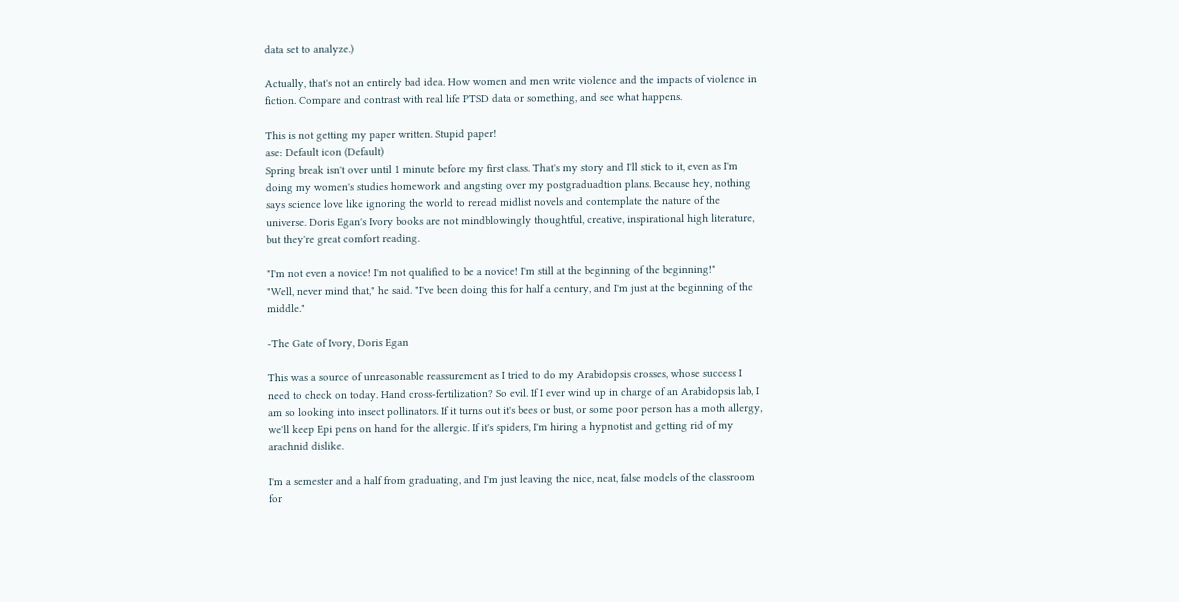data set to analyze.)

Actually, that's not an entirely bad idea. How women and men write violence and the impacts of violence in fiction. Compare and contrast with real life PTSD data or something, and see what happens.

This is not getting my paper written. Stupid paper!
ase: Default icon (Default)
Spring break isn't over until 1 minute before my first class. That's my story and I'll stick to it, even as I'm doing my women's studies homework and angsting over my postgraduadtion plans. Because hey, nothing says science love like ignoring the world to reread midlist novels and contemplate the nature of the universe. Doris Egan's Ivory books are not mindblowingly thoughtful, creative, inspirational high literature, but they're great comfort reading.

"I'm not even a novice! I'm not qualified to be a novice! I'm still at the beginning of the beginning!"
"Well, never mind that," he said. "I've been doing this for half a century, and I'm just at the beginning of the middle."

-The Gate of Ivory, Doris Egan

This was a source of unreasonable reassurement as I tried to do my Arabidopsis crosses, whose success I need to check on today. Hand cross-fertilization? So evil. If I ever wind up in charge of an Arabidopsis lab, I am so looking into insect pollinators. If it turns out it's bees or bust, or some poor person has a moth allergy, we'll keep Epi pens on hand for the allergic. If it's spiders, I'm hiring a hypnotist and getting rid of my arachnid dislike.

I'm a semester and a half from graduating, and I'm just leaving the nice, neat, false models of the classroom for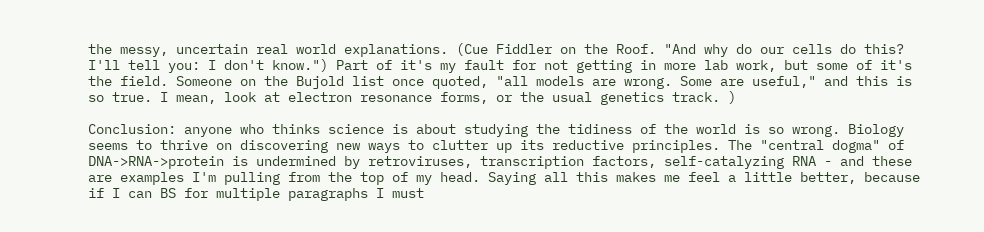the messy, uncertain real world explanations. (Cue Fiddler on the Roof. "And why do our cells do this? I'll tell you: I don't know.") Part of it's my fault for not getting in more lab work, but some of it's the field. Someone on the Bujold list once quoted, "all models are wrong. Some are useful," and this is so true. I mean, look at electron resonance forms, or the usual genetics track. )

Conclusion: anyone who thinks science is about studying the tidiness of the world is so wrong. Biology seems to thrive on discovering new ways to clutter up its reductive principles. The "central dogma" of DNA->RNA->protein is undermined by retroviruses, transcription factors, self-catalyzing RNA - and these are examples I'm pulling from the top of my head. Saying all this makes me feel a little better, because if I can BS for multiple paragraphs I must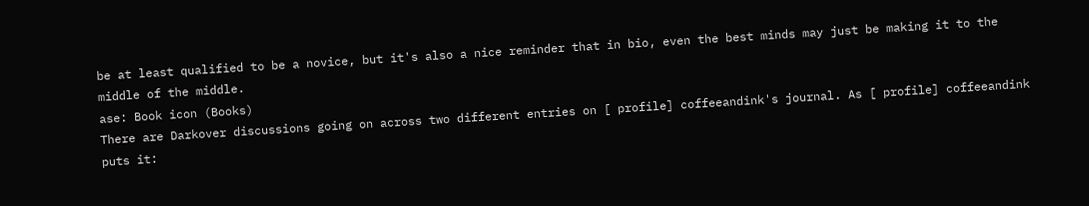be at least qualified to be a novice, but it's also a nice reminder that in bio, even the best minds may just be making it to the middle of the middle.
ase: Book icon (Books)
There are Darkover discussions going on across two different entries on [ profile] coffeeandink's journal. As [ profile] coffeeandink puts it: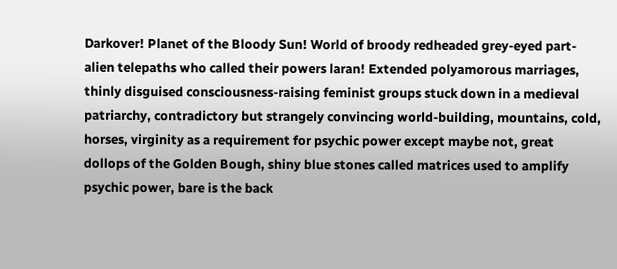Darkover! Planet of the Bloody Sun! World of broody redheaded grey-eyed part-alien telepaths who called their powers laran! Extended polyamorous marriages, thinly disguised consciousness-raising feminist groups stuck down in a medieval patriarchy, contradictory but strangely convincing world-building, mountains, cold, horses, virginity as a requirement for psychic power except maybe not, great dollops of the Golden Bough, shiny blue stones called matrices used to amplify psychic power, bare is the back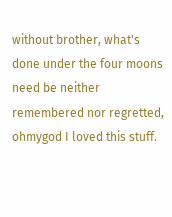without brother, what's done under the four moons need be neither remembered nor regretted, ohmygod I loved this stuff.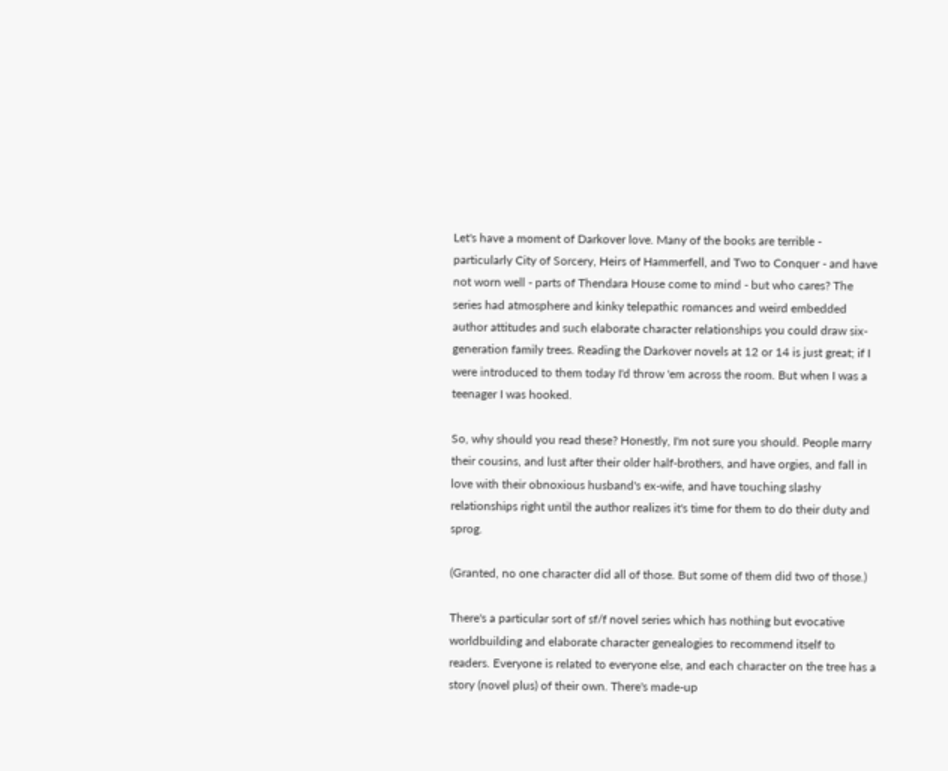Let's have a moment of Darkover love. Many of the books are terrible - particularly City of Sorcery, Heirs of Hammerfell, and Two to Conquer - and have not worn well - parts of Thendara House come to mind - but who cares? The series had atmosphere and kinky telepathic romances and weird embedded author attitudes and such elaborate character relationships you could draw six-generation family trees. Reading the Darkover novels at 12 or 14 is just great; if I were introduced to them today I'd throw 'em across the room. But when I was a teenager I was hooked.

So, why should you read these? Honestly, I'm not sure you should. People marry their cousins, and lust after their older half-brothers, and have orgies, and fall in love with their obnoxious husband's ex-wife, and have touching slashy relationships right until the author realizes it's time for them to do their duty and sprog.

(Granted, no one character did all of those. But some of them did two of those.)

There's a particular sort of sf/f novel series which has nothing but evocative worldbuilding and elaborate character genealogies to recommend itself to readers. Everyone is related to everyone else, and each character on the tree has a story (novel plus) of their own. There's made-up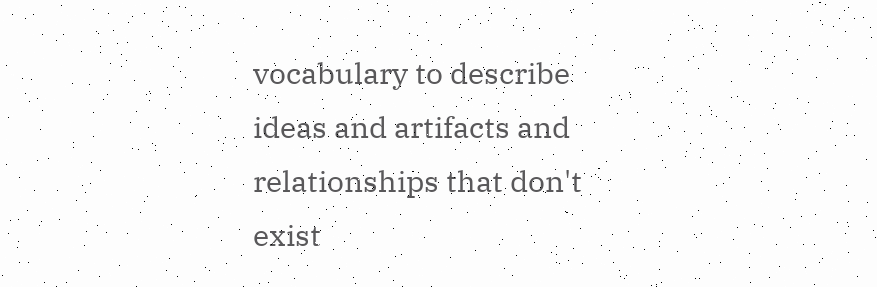vocabulary to describe ideas and artifacts and relationships that don't exist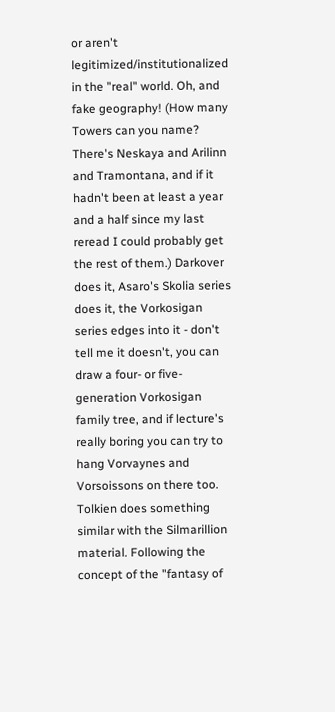or aren't legitimized/institutionalized in the "real" world. Oh, and fake geography! (How many Towers can you name? There's Neskaya and Arilinn and Tramontana, and if it hadn't been at least a year and a half since my last reread I could probably get the rest of them.) Darkover does it, Asaro's Skolia series does it, the Vorkosigan series edges into it - don't tell me it doesn't, you can draw a four- or five-generation Vorkosigan family tree, and if lecture's really boring you can try to hang Vorvaynes and Vorsoissons on there too. Tolkien does something similar with the Silmarillion material. Following the concept of the "fantasy of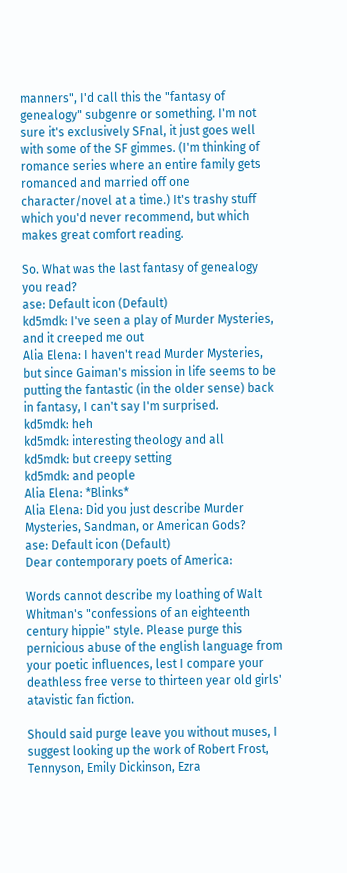manners", I'd call this the "fantasy of genealogy" subgenre or something. I'm not sure it's exclusively SFnal, it just goes well with some of the SF gimmes. (I'm thinking of romance series where an entire family gets romanced and married off one character/novel at a time.) It's trashy stuff which you'd never recommend, but which makes great comfort reading.

So. What was the last fantasy of genealogy you read?
ase: Default icon (Default)
kd5mdk: I've seen a play of Murder Mysteries, and it creeped me out
Alia Elena: I haven't read Murder Mysteries, but since Gaiman's mission in life seems to be putting the fantastic (in the older sense) back in fantasy, I can't say I'm surprised.
kd5mdk: heh
kd5mdk: interesting theology and all
kd5mdk: but creepy setting
kd5mdk: and people
Alia Elena: *Blinks*
Alia Elena: Did you just describe Murder Mysteries, Sandman, or American Gods?
ase: Default icon (Default)
Dear contemporary poets of America:

Words cannot describe my loathing of Walt Whitman's "confessions of an eighteenth century hippie" style. Please purge this pernicious abuse of the english language from your poetic influences, lest I compare your deathless free verse to thirteen year old girls' atavistic fan fiction.

Should said purge leave you without muses, I suggest looking up the work of Robert Frost, Tennyson, Emily Dickinson, Ezra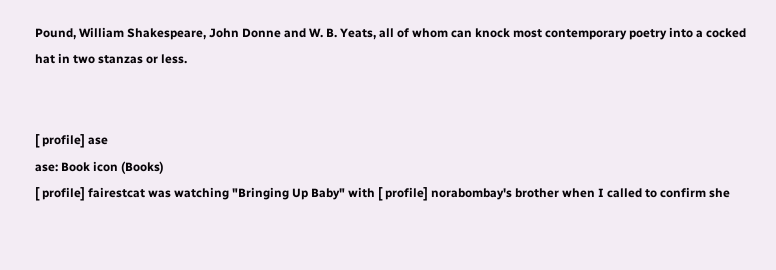Pound, William Shakespeare, John Donne and W. B. Yeats, all of whom can knock most contemporary poetry into a cocked hat in two stanzas or less.


[ profile] ase
ase: Book icon (Books)
[ profile] fairestcat was watching "Bringing Up Baby" with [ profile] norabombay's brother when I called to confirm she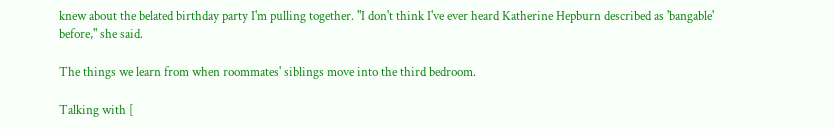knew about the belated birthday party I'm pulling together. "I don't think I've ever heard Katherine Hepburn described as 'bangable' before," she said.

The things we learn from when roommates' siblings move into the third bedroom.

Talking with [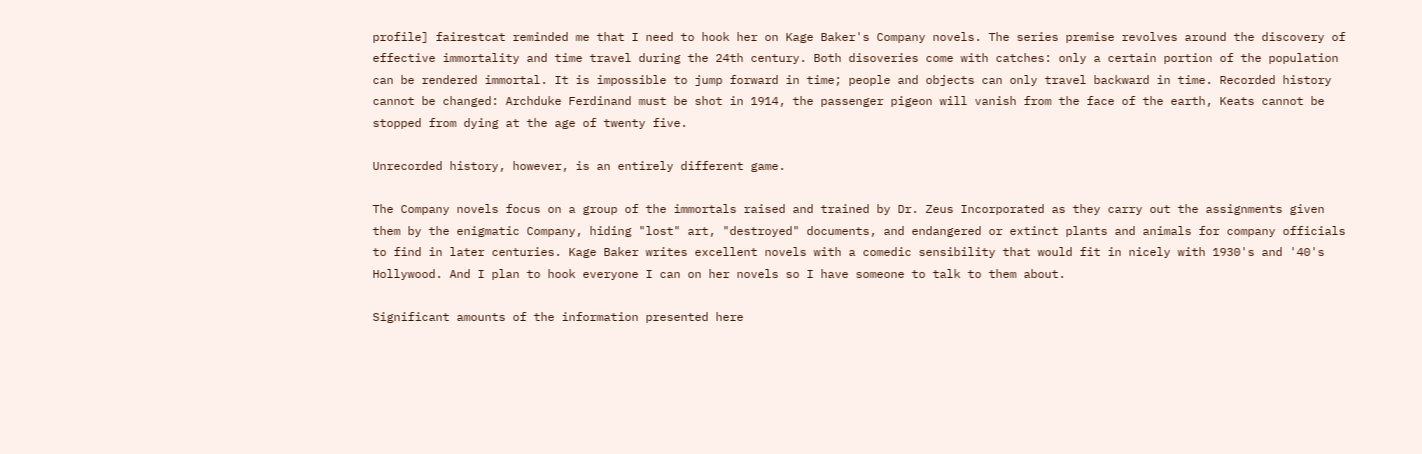profile] fairestcat reminded me that I need to hook her on Kage Baker's Company novels. The series premise revolves around the discovery of effective immortality and time travel during the 24th century. Both disoveries come with catches: only a certain portion of the population can be rendered immortal. It is impossible to jump forward in time; people and objects can only travel backward in time. Recorded history cannot be changed: Archduke Ferdinand must be shot in 1914, the passenger pigeon will vanish from the face of the earth, Keats cannot be stopped from dying at the age of twenty five.

Unrecorded history, however, is an entirely different game.

The Company novels focus on a group of the immortals raised and trained by Dr. Zeus Incorporated as they carry out the assignments given them by the enigmatic Company, hiding "lost" art, "destroyed" documents, and endangered or extinct plants and animals for company officials to find in later centuries. Kage Baker writes excellent novels with a comedic sensibility that would fit in nicely with 1930's and '40's Hollywood. And I plan to hook everyone I can on her novels so I have someone to talk to them about.

Significant amounts of the information presented here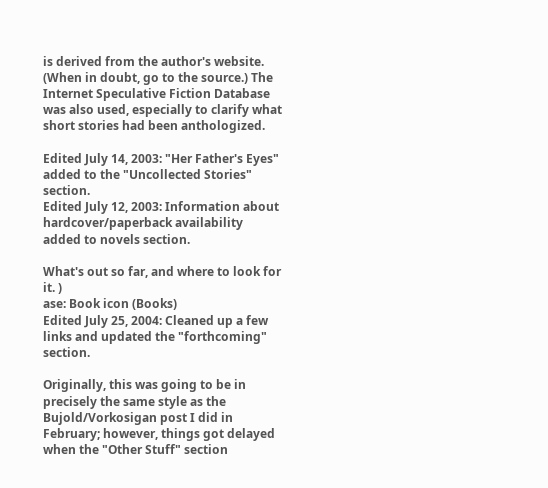is derived from the author's website. (When in doubt, go to the source.) The Internet Speculative Fiction Database was also used, especially to clarify what short stories had been anthologized.

Edited July 14, 2003: "Her Father's Eyes" added to the "Uncollected Stories" section.
Edited July 12, 2003: Information about hardcover/paperback availability added to novels section.

What's out so far, and where to look for it. )
ase: Book icon (Books)
Edited July 25, 2004: Cleaned up a few links and updated the "forthcoming" section.

Originally, this was going to be in precisely the same style as the Bujold/Vorkosigan post I did in February; however, things got delayed when the "Other Stuff" section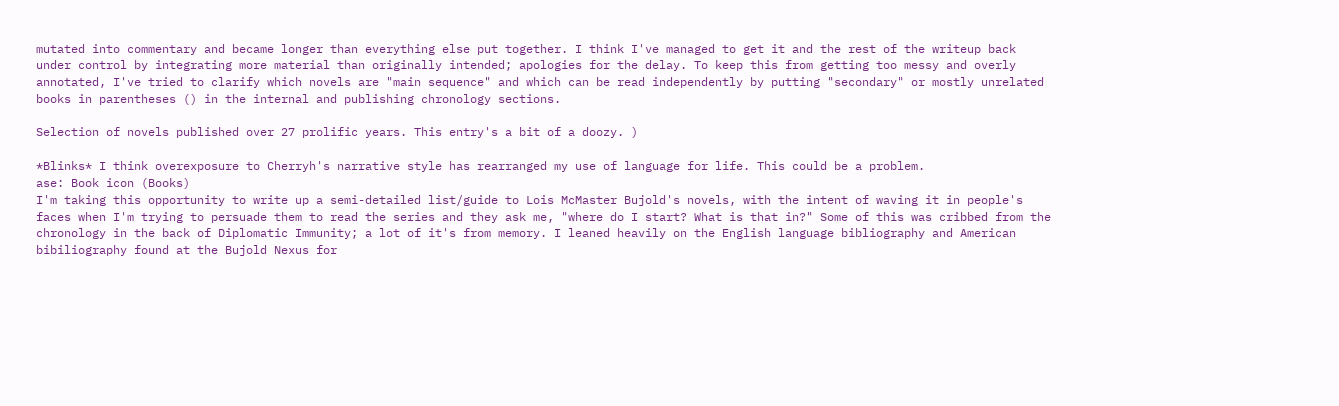mutated into commentary and became longer than everything else put together. I think I've managed to get it and the rest of the writeup back under control by integrating more material than originally intended; apologies for the delay. To keep this from getting too messy and overly annotated, I've tried to clarify which novels are "main sequence" and which can be read independently by putting "secondary" or mostly unrelated books in parentheses () in the internal and publishing chronology sections.

Selection of novels published over 27 prolific years. This entry's a bit of a doozy. )

*Blinks* I think overexposure to Cherryh's narrative style has rearranged my use of language for life. This could be a problem.
ase: Book icon (Books)
I'm taking this opportunity to write up a semi-detailed list/guide to Lois McMaster Bujold's novels, with the intent of waving it in people's faces when I'm trying to persuade them to read the series and they ask me, "where do I start? What is that in?" Some of this was cribbed from the chronology in the back of Diplomatic Immunity; a lot of it's from memory. I leaned heavily on the English language bibliography and American bibiliography found at the Bujold Nexus for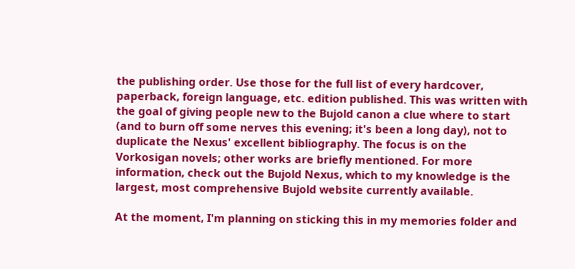the publishing order. Use those for the full list of every hardcover, paperback, foreign language, etc. edition published. This was written with the goal of giving people new to the Bujold canon a clue where to start (and to burn off some nerves this evening; it's been a long day), not to duplicate the Nexus' excellent bibliography. The focus is on the Vorkosigan novels; other works are briefly mentioned. For more information, check out the Bujold Nexus, which to my knowledge is the largest, most comprehensive Bujold website currently available.

At the moment, I'm planning on sticking this in my memories folder and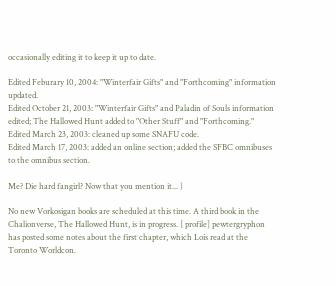occasionally editing it to keep it up to date.

Edited Feburary 10, 2004: "Winterfair Gifts" and "Forthcoming" information updated.
Edited October 21, 2003: "Winterfair Gifts" and Paladin of Souls information edited; The Hallowed Hunt added to "Other Stuff" and "Forthcoming."
Edited March 23, 2003: cleaned up some SNAFU code.
Edited March 17, 2003: added an online section; added the SFBC omnibuses to the omnibus section.

Me? Die hard fangirl? Now that you mention it... )

No new Vorkosigan books are scheduled at this time. A third book in the Chalionverse, The Hallowed Hunt, is in progress. [ profile] pewtergryphon has posted some notes about the first chapter, which Lois read at the Toronto Worldcon.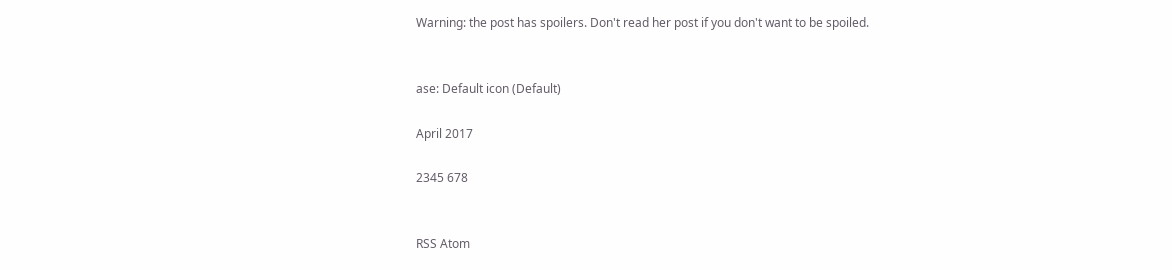Warning: the post has spoilers. Don't read her post if you don't want to be spoiled.


ase: Default icon (Default)

April 2017

2345 678


RSS Atom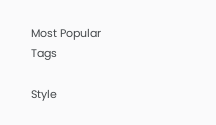Most Popular Tags

Style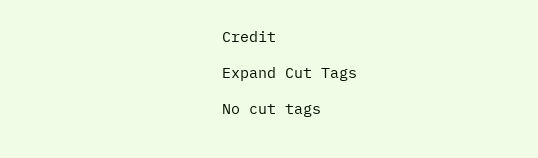Credit

Expand Cut Tags

No cut tags